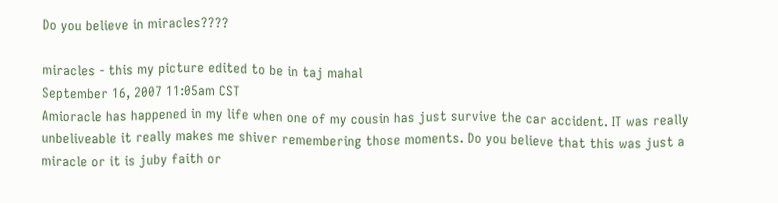Do you believe in miracles????

miracles - this my picture edited to be in taj mahal
September 16, 2007 11:05am CST
Amioracle has happened in my life when one of my cousin has just survive the car accident. IT was really unbeliveable it really makes me shiver remembering those moments. Do you believe that this was just a miracle or it is juby faith or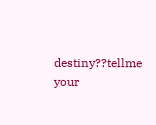destiny??tellme your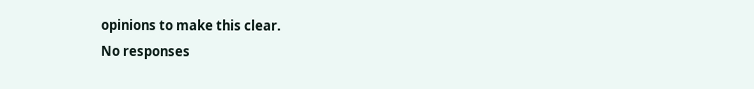opinions to make this clear.
No responses